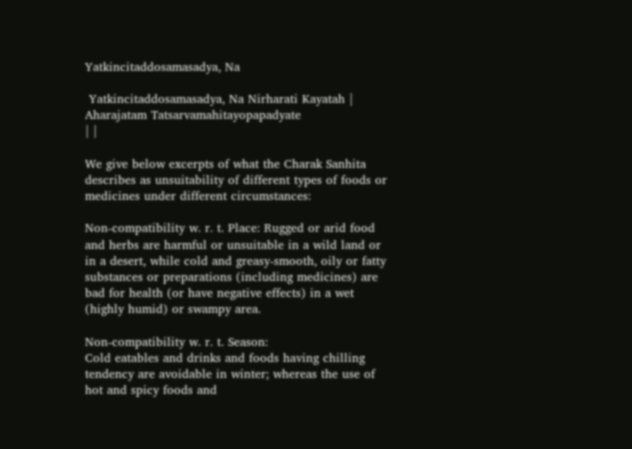Yatkincitaddosamasadya, Na

 Yatkincitaddosamasadya, Na Nirharati Kayatah |
Aharajatam Tatsarvamahitayopapadyate
| |

We give below excerpts of what the Charak Sanhita describes as unsuitability of different types of foods or medicines under different circumstances:

Non-compatibility w. r. t. Place: Rugged or arid food and herbs are harmful or unsuitable in a wild land or in a desert, while cold and greasy-smooth, oily or fatty substances or preparations (including medicines) are bad for health (or have negative effects) in a wet (highly humid) or swampy area.

Non-compatibility w. r. t. Season:
Cold eatables and drinks and foods having chilling tendency are avoidable in winter; whereas the use of hot and spicy foods and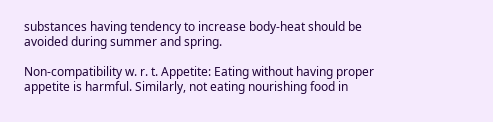substances having tendency to increase body-heat should be avoided during summer and spring.

Non-compatibility w. r. t. Appetite: Eating without having proper appetite is harmful. Similarly, not eating nourishing food in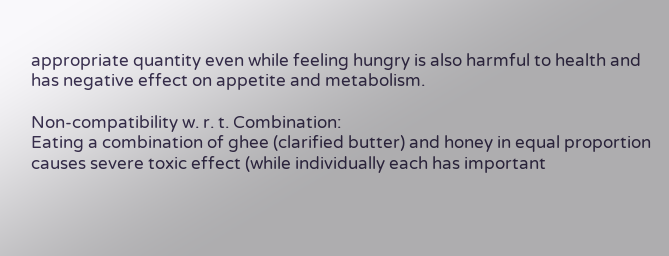appropriate quantity even while feeling hungry is also harmful to health and has negative effect on appetite and metabolism.

Non-compatibility w. r. t. Combination:
Eating a combination of ghee (clarified butter) and honey in equal proportion causes severe toxic effect (while individually each has important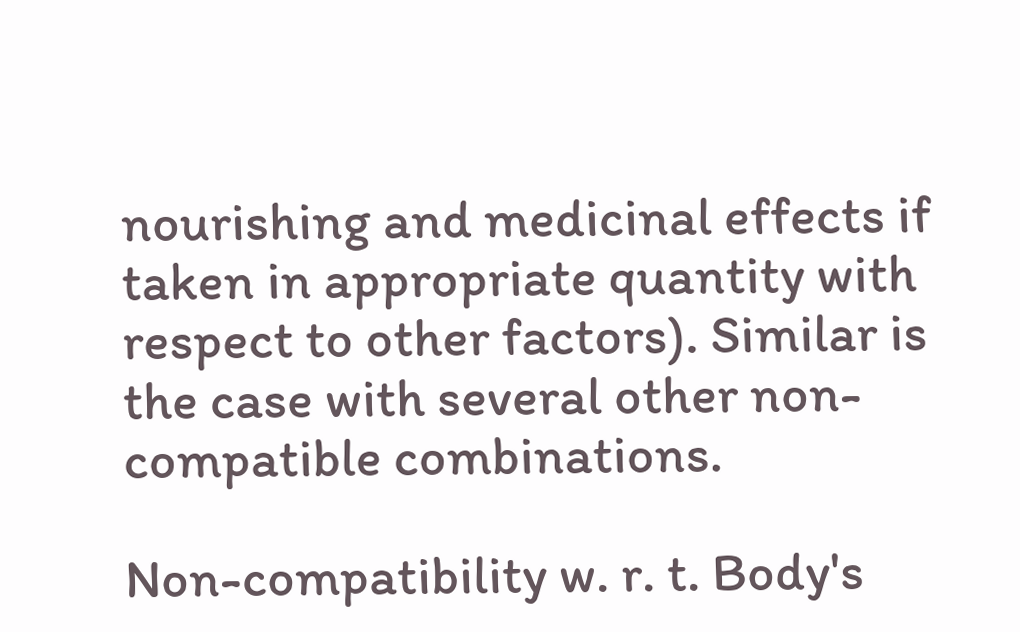nourishing and medicinal effects if taken in appropriate quantity with respect to other factors). Similar is the case with several other non-compatible combinations.

Non-compatibility w. r. t. Body's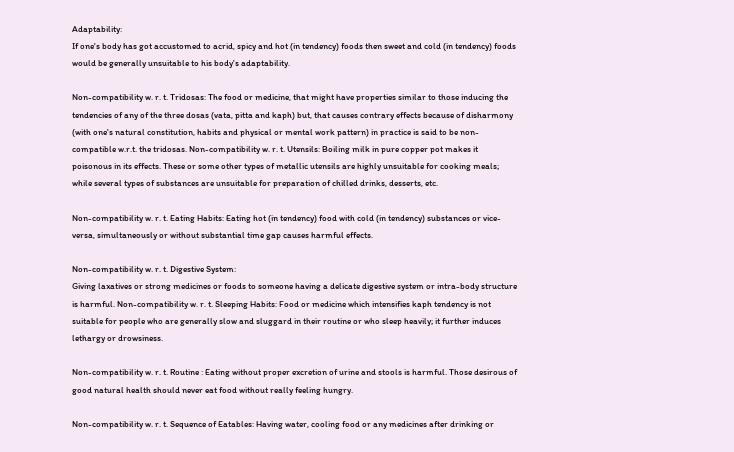Adaptability:
If one's body has got accustomed to acrid, spicy and hot (in tendency) foods then sweet and cold (in tendency) foods would be generally unsuitable to his body's adaptability.

Non-compatibility w. r. t. Tridosas: The food or medicine, that might have properties similar to those inducing the tendencies of any of the three dosas (vata, pitta and kaph) but, that causes contrary effects because of disharmony (with one's natural constitution, habits and physical or mental work pattern) in practice is said to be non-compatible w.r.t. the tridosas. Non-compatibility w. r. t. Utensils: Boiling milk in pure copper pot makes it poisonous in its effects. These or some other types of metallic utensils are highly unsuitable for cooking meals; while several types of substances are unsuitable for preparation of chilled drinks, desserts, etc.

Non-compatibility w. r. t. Eating Habits: Eating hot (in tendency) food with cold (in tendency) substances or vice-versa, simultaneously or without substantial time gap causes harmful effects.

Non-compatibility w. r. t. Digestive System:
Giving laxatives or strong medicines or foods to someone having a delicate digestive system or intra-body structure is harmful. Non-compatibility w. r. t. Sleeping Habits: Food or medicine which intensifies kaph tendency is not suitable for people who are generally slow and sluggard in their routine or who sleep heavily; it further induces lethargy or drowsiness.

Non-compatibility w. r. t. Routine : Eating without proper excretion of urine and stools is harmful. Those desirous of good natural health should never eat food without really feeling hungry.

Non-compatibility w. r. t. Sequence of Eatables: Having water, cooling food or any medicines after drinking or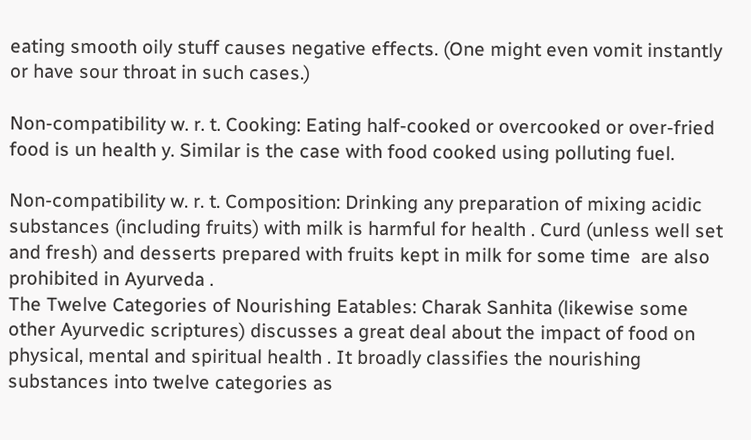eating smooth oily stuff causes negative effects. (One might even vomit instantly or have sour throat in such cases.)

Non-compatibility w. r. t. Cooking: Eating half-cooked or overcooked or over-fried food is un health y. Similar is the case with food cooked using polluting fuel.

Non-compatibility w. r. t. Composition: Drinking any preparation of mixing acidic substances (including fruits) with milk is harmful for health . Curd (unless well set and fresh) and desserts prepared with fruits kept in milk for some time  are also prohibited in Ayurveda .
The Twelve Categories of Nourishing Eatables: Charak Sanhita (likewise some other Ayurvedic scriptures) discusses a great deal about the impact of food on physical, mental and spiritual health . It broadly classifies the nourishing substances into twelve categories as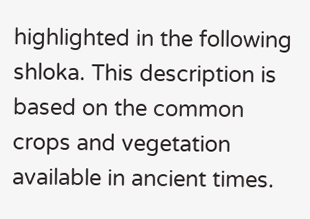highlighted in the following shloka. This description is based on the common crops and vegetation available in ancient times.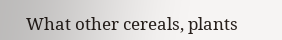What other cereals, plants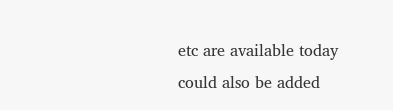etc are available today could also be added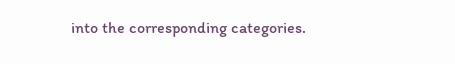into the corresponding categories.